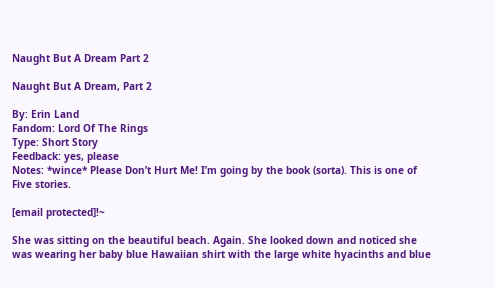Naught But A Dream Part 2

Naught But A Dream, Part 2

By: Erin Land
Fandom: Lord Of The Rings
Type: Short Story
Feedback: yes, please
Notes: *wince* Please Don’t Hurt Me! I’m going by the book (sorta). This is one of Five stories.

[email protected]!~

She was sitting on the beautiful beach. Again. She looked down and noticed she was wearing her baby blue Hawaiian shirt with the large white hyacinths and blue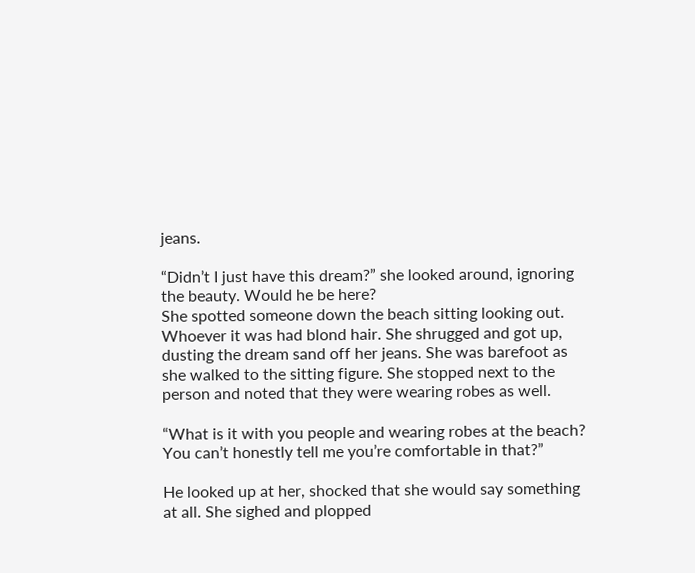jeans.

“Didn’t I just have this dream?” she looked around, ignoring the beauty. Would he be here?
She spotted someone down the beach sitting looking out. Whoever it was had blond hair. She shrugged and got up, dusting the dream sand off her jeans. She was barefoot as she walked to the sitting figure. She stopped next to the person and noted that they were wearing robes as well.

“What is it with you people and wearing robes at the beach? You can’t honestly tell me you’re comfortable in that?”

He looked up at her, shocked that she would say something at all. She sighed and plopped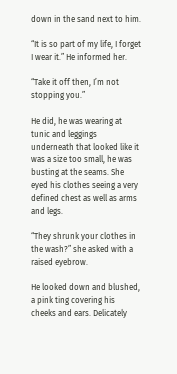down in the sand next to him.

“It is so part of my life, I forget I wear it.” He informed her.

“Take it off then, I’m not stopping you.”

He did, he was wearing at tunic and leggings underneath that looked like it was a size too small, he was busting at the seams. She eyed his clothes seeing a very defined chest as well as arms and legs.

“They shrunk your clothes in the wash?” she asked with a raised eyebrow.

He looked down and blushed, a pink ting covering his cheeks and ears. Delicately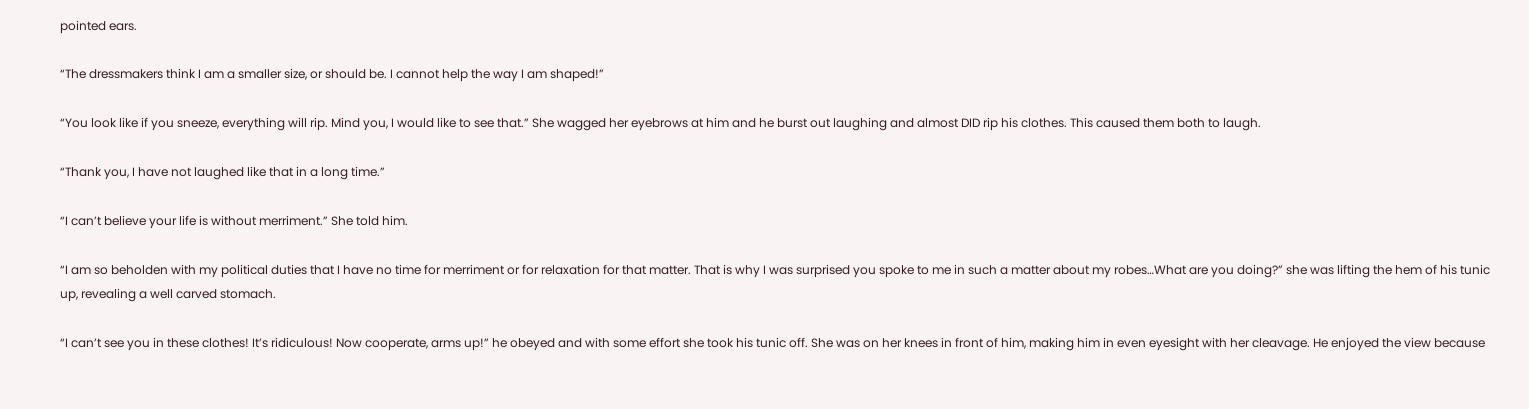pointed ears.

“The dressmakers think I am a smaller size, or should be. I cannot help the way I am shaped!”

“You look like if you sneeze, everything will rip. Mind you, I would like to see that.” She wagged her eyebrows at him and he burst out laughing and almost DID rip his clothes. This caused them both to laugh.

“Thank you, I have not laughed like that in a long time.”

“I can’t believe your life is without merriment.” She told him.

“I am so beholden with my political duties that I have no time for merriment or for relaxation for that matter. That is why I was surprised you spoke to me in such a matter about my robes…What are you doing?” she was lifting the hem of his tunic up, revealing a well carved stomach.

“I can’t see you in these clothes! It’s ridiculous! Now cooperate, arms up!” he obeyed and with some effort she took his tunic off. She was on her knees in front of him, making him in even eyesight with her cleavage. He enjoyed the view because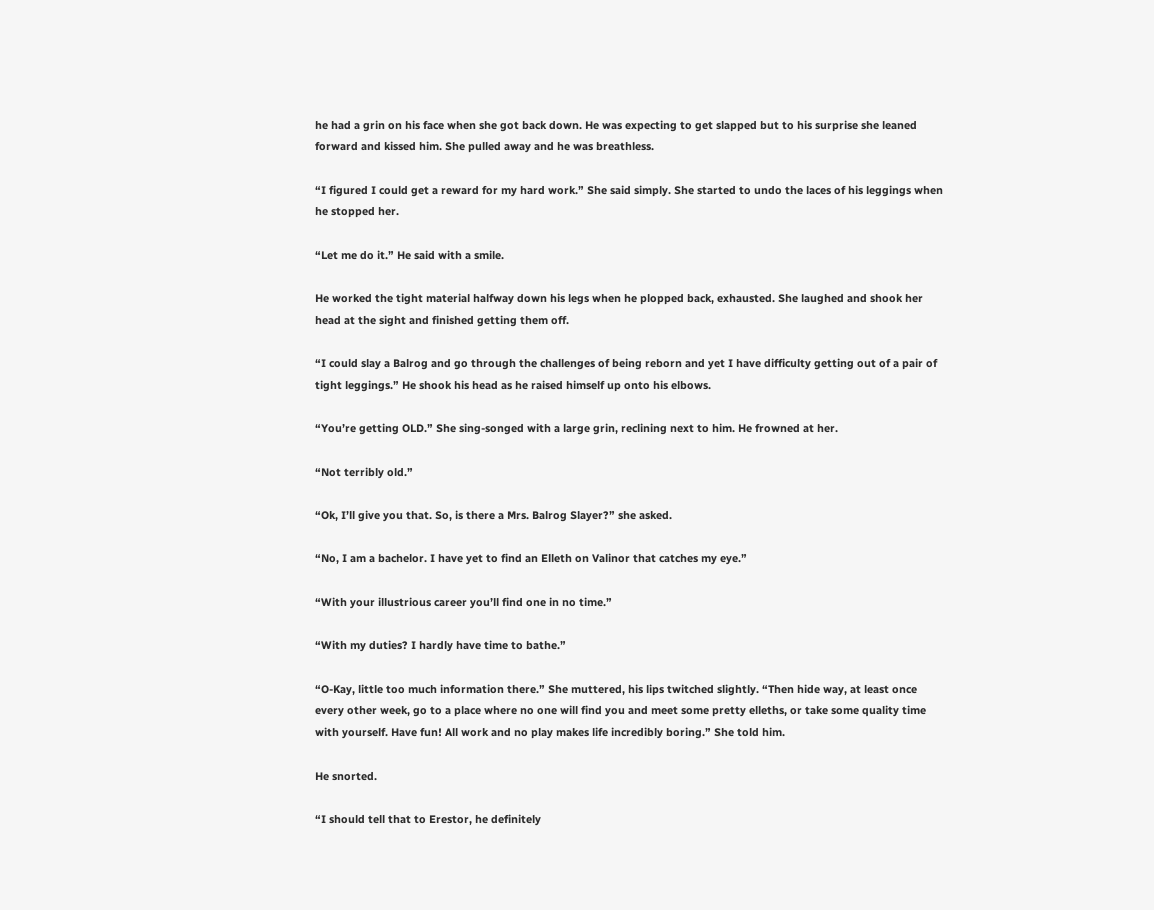he had a grin on his face when she got back down. He was expecting to get slapped but to his surprise she leaned forward and kissed him. She pulled away and he was breathless.

“I figured I could get a reward for my hard work.” She said simply. She started to undo the laces of his leggings when he stopped her.

“Let me do it.” He said with a smile.

He worked the tight material halfway down his legs when he plopped back, exhausted. She laughed and shook her head at the sight and finished getting them off.

“I could slay a Balrog and go through the challenges of being reborn and yet I have difficulty getting out of a pair of tight leggings.” He shook his head as he raised himself up onto his elbows.

“You’re getting OLD.” She sing-songed with a large grin, reclining next to him. He frowned at her.

“Not terribly old.”

“Ok, I’ll give you that. So, is there a Mrs. Balrog Slayer?” she asked.

“No, I am a bachelor. I have yet to find an Elleth on Valinor that catches my eye.”

“With your illustrious career you’ll find one in no time.”

“With my duties? I hardly have time to bathe.”

“O-Kay, little too much information there.” She muttered, his lips twitched slightly. “Then hide way, at least once every other week, go to a place where no one will find you and meet some pretty elleths, or take some quality time with yourself. Have fun! All work and no play makes life incredibly boring.” She told him.

He snorted.

“I should tell that to Erestor, he definitely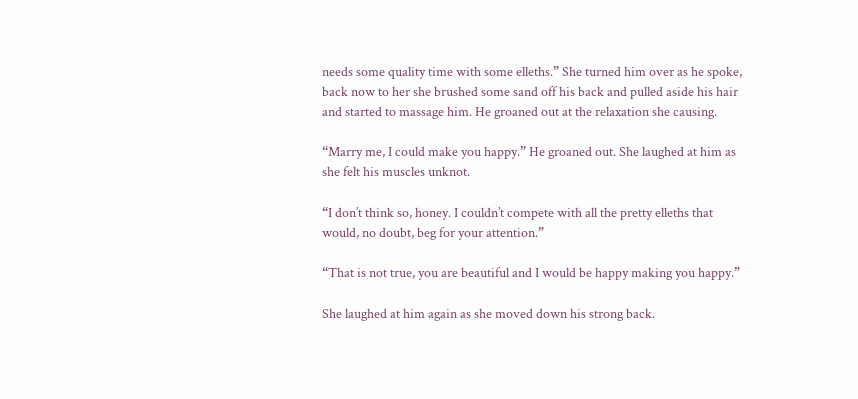needs some quality time with some elleths.” She turned him over as he spoke, back now to her she brushed some sand off his back and pulled aside his hair and started to massage him. He groaned out at the relaxation she causing.

“Marry me, I could make you happy.” He groaned out. She laughed at him as she felt his muscles unknot.

“I don’t think so, honey. I couldn’t compete with all the pretty elleths that would, no doubt, beg for your attention.”

“That is not true, you are beautiful and I would be happy making you happy.”

She laughed at him again as she moved down his strong back.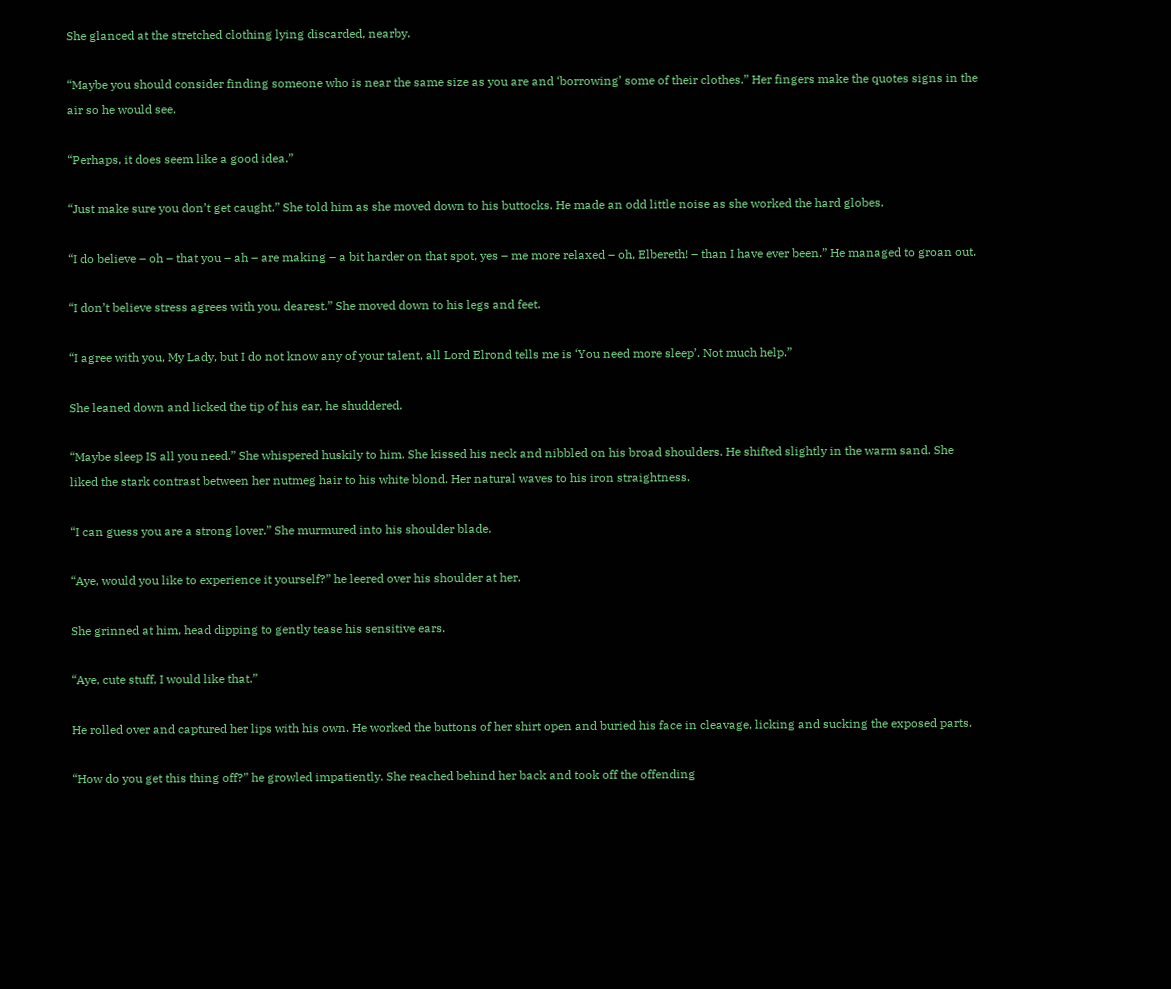She glanced at the stretched clothing lying discarded, nearby.

“Maybe you should consider finding someone who is near the same size as you are and ‘borrowing’ some of their clothes.” Her fingers make the quotes signs in the air so he would see.

“Perhaps, it does seem like a good idea.”

“Just make sure you don’t get caught.” She told him as she moved down to his buttocks. He made an odd little noise as she worked the hard globes.

“I do believe – oh – that you – ah – are making – a bit harder on that spot, yes – me more relaxed – oh, Elbereth! – than I have ever been.” He managed to groan out.

“I don’t believe stress agrees with you, dearest.” She moved down to his legs and feet.

“I agree with you, My Lady, but I do not know any of your talent, all Lord Elrond tells me is ‘You need more sleep’. Not much help.”

She leaned down and licked the tip of his ear, he shuddered.

“Maybe sleep IS all you need.” She whispered huskily to him. She kissed his neck and nibbled on his broad shoulders. He shifted slightly in the warm sand. She liked the stark contrast between her nutmeg hair to his white blond. Her natural waves to his iron straightness.

“I can guess you are a strong lover.” She murmured into his shoulder blade.

“Aye, would you like to experience it yourself?” he leered over his shoulder at her.

She grinned at him, head dipping to gently tease his sensitive ears.

“Aye, cute stuff, I would like that.”

He rolled over and captured her lips with his own. He worked the buttons of her shirt open and buried his face in cleavage, licking and sucking the exposed parts.

“How do you get this thing off?” he growled impatiently. She reached behind her back and took off the offending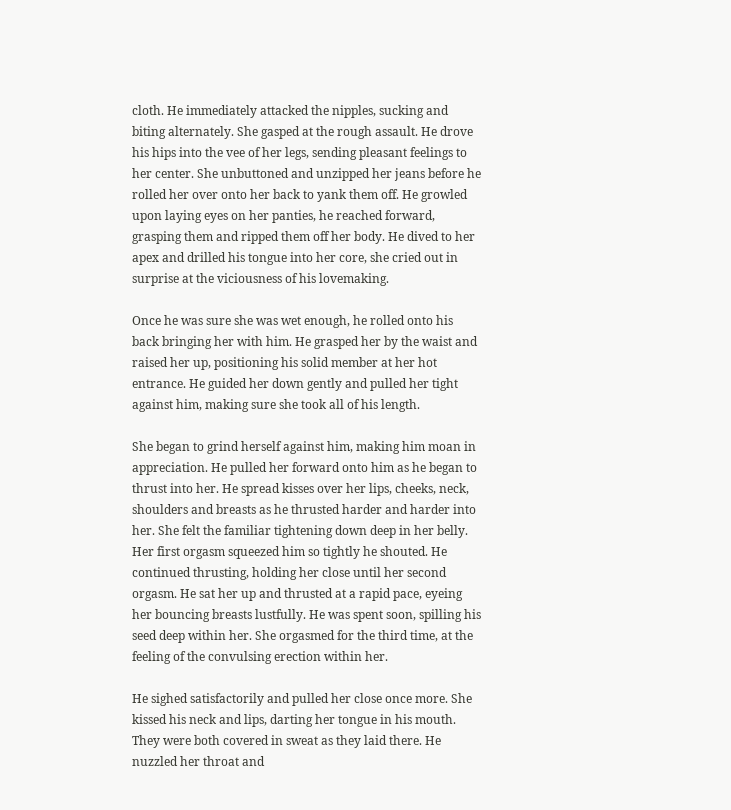cloth. He immediately attacked the nipples, sucking and biting alternately. She gasped at the rough assault. He drove his hips into the vee of her legs, sending pleasant feelings to her center. She unbuttoned and unzipped her jeans before he rolled her over onto her back to yank them off. He growled upon laying eyes on her panties, he reached forward, grasping them and ripped them off her body. He dived to her apex and drilled his tongue into her core, she cried out in surprise at the viciousness of his lovemaking.

Once he was sure she was wet enough, he rolled onto his back bringing her with him. He grasped her by the waist and raised her up, positioning his solid member at her hot entrance. He guided her down gently and pulled her tight against him, making sure she took all of his length.

She began to grind herself against him, making him moan in appreciation. He pulled her forward onto him as he began to thrust into her. He spread kisses over her lips, cheeks, neck, shoulders and breasts as he thrusted harder and harder into her. She felt the familiar tightening down deep in her belly. Her first orgasm squeezed him so tightly he shouted. He continued thrusting, holding her close until her second orgasm. He sat her up and thrusted at a rapid pace, eyeing her bouncing breasts lustfully. He was spent soon, spilling his seed deep within her. She orgasmed for the third time, at the feeling of the convulsing erection within her.

He sighed satisfactorily and pulled her close once more. She kissed his neck and lips, darting her tongue in his mouth. They were both covered in sweat as they laid there. He nuzzled her throat and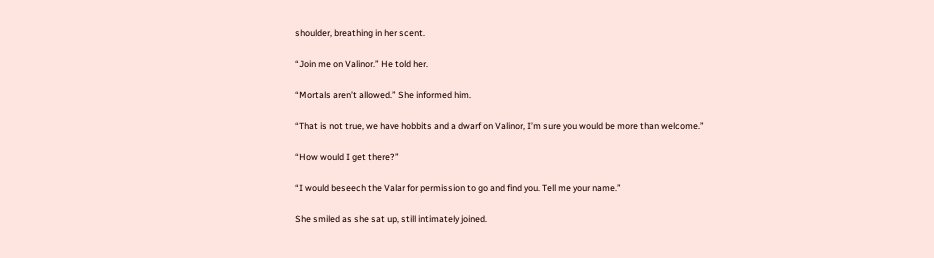shoulder, breathing in her scent.

“Join me on Valinor.” He told her.

“Mortals aren’t allowed.” She informed him.

“That is not true, we have hobbits and a dwarf on Valinor, I’m sure you would be more than welcome.”

“How would I get there?”

“I would beseech the Valar for permission to go and find you. Tell me your name.”

She smiled as she sat up, still intimately joined.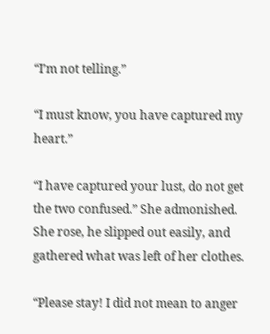“I’m not telling.”

“I must know, you have captured my heart.”

“I have captured your lust, do not get the two confused.” She admonished. She rose, he slipped out easily, and gathered what was left of her clothes.

“Please stay! I did not mean to anger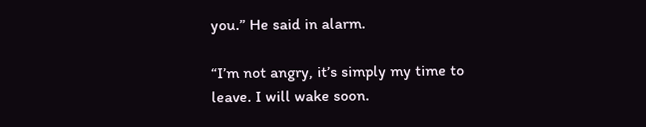you.” He said in alarm.

“I’m not angry, it’s simply my time to leave. I will wake soon.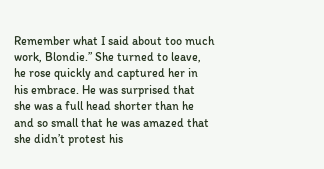Remember what I said about too much work, Blondie.” She turned to leave, he rose quickly and captured her in his embrace. He was surprised that she was a full head shorter than he and so small that he was amazed that she didn’t protest his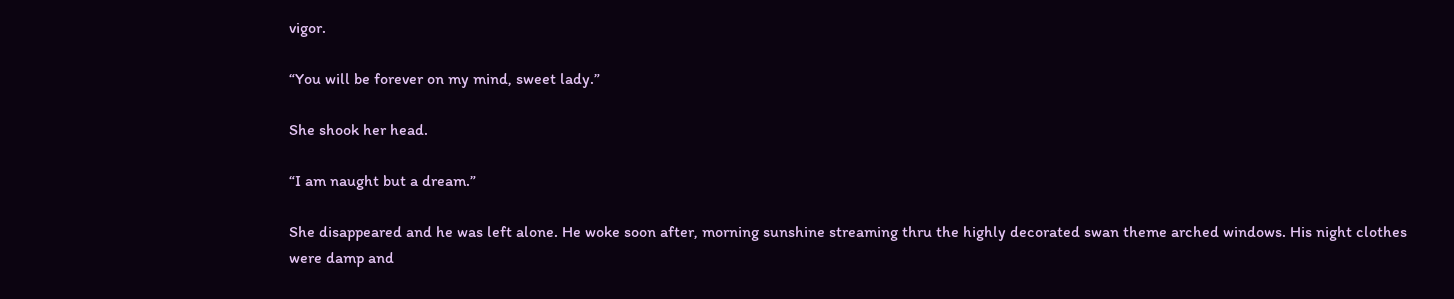vigor.

“You will be forever on my mind, sweet lady.”

She shook her head.

“I am naught but a dream.”

She disappeared and he was left alone. He woke soon after, morning sunshine streaming thru the highly decorated swan theme arched windows. His night clothes were damp and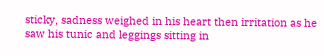sticky, sadness weighed in his heart then irritation as he saw his tunic and leggings sitting in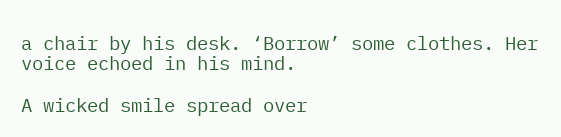a chair by his desk. ‘Borrow’ some clothes. Her voice echoed in his mind.

A wicked smile spread over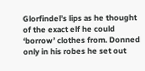Glorfindel’s lips as he thought of the exact elf he could ‘borrow’ clothes from. Donned only in his robes he set out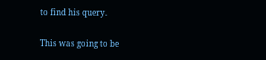to find his query.

This was going to be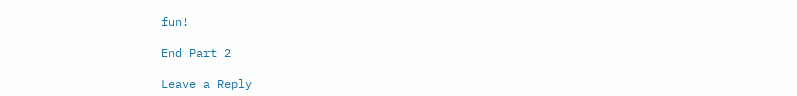fun!

End Part 2

Leave a Reply